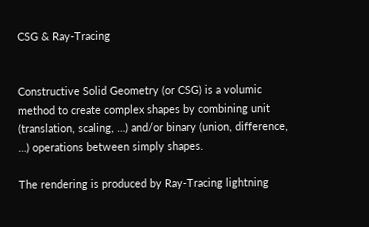CSG & Ray-Tracing


Constructive Solid Geometry (or CSG) is a volumic method to create complex shapes by combining unit (translation, scaling, …) and/or binary (union, difference, …) operations between simply shapes.

The rendering is produced by Ray-Tracing lightning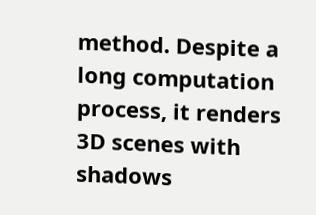method. Despite a long computation process, it renders 3D scenes with shadows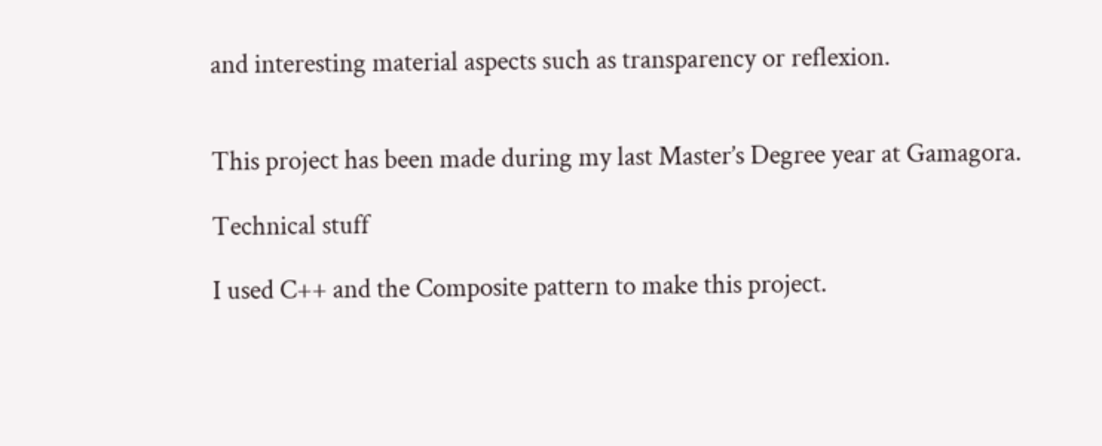and interesting material aspects such as transparency or reflexion.


This project has been made during my last Master’s Degree year at Gamagora.

Technical stuff

I used C++ and the Composite pattern to make this project.